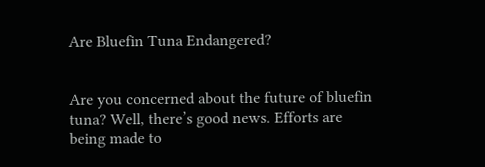Are Bluefin Tuna Endangered?


Are you concerned about the future of bluefin tuna? Well, there’s good news. Efforts are being made to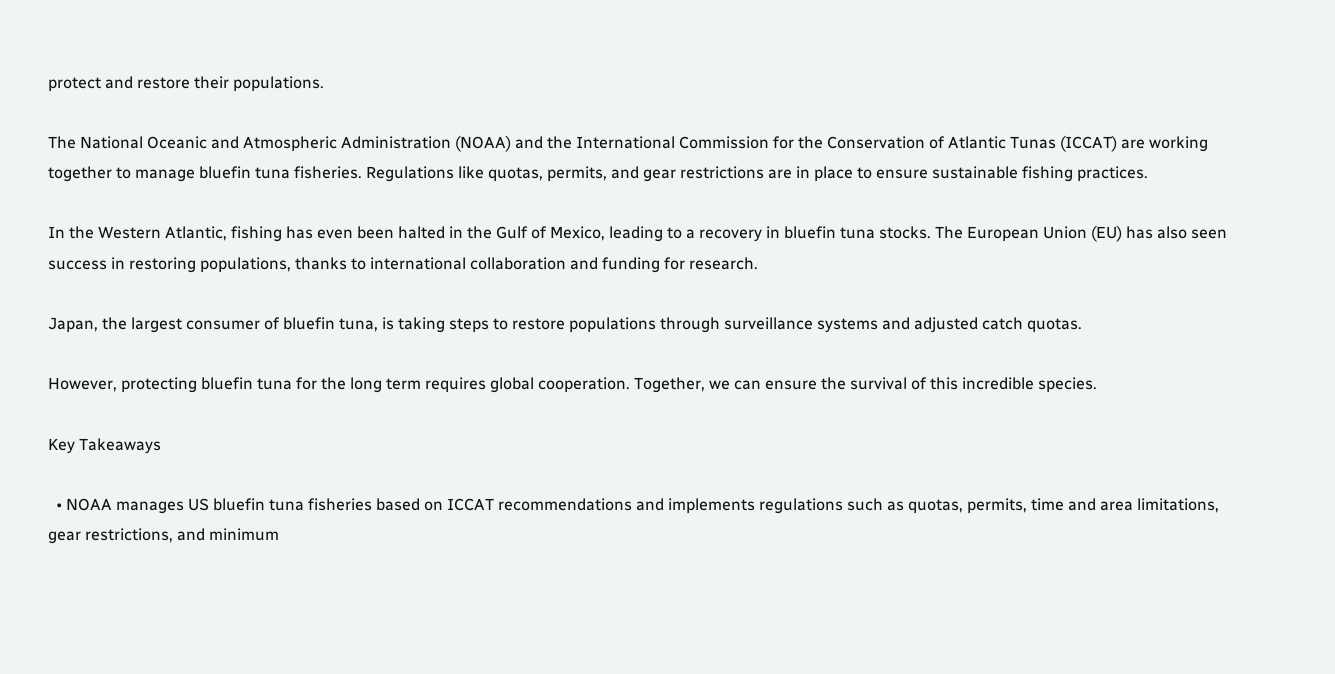protect and restore their populations.

The National Oceanic and Atmospheric Administration (NOAA) and the International Commission for the Conservation of Atlantic Tunas (ICCAT) are working together to manage bluefin tuna fisheries. Regulations like quotas, permits, and gear restrictions are in place to ensure sustainable fishing practices.

In the Western Atlantic, fishing has even been halted in the Gulf of Mexico, leading to a recovery in bluefin tuna stocks. The European Union (EU) has also seen success in restoring populations, thanks to international collaboration and funding for research.

Japan, the largest consumer of bluefin tuna, is taking steps to restore populations through surveillance systems and adjusted catch quotas.

However, protecting bluefin tuna for the long term requires global cooperation. Together, we can ensure the survival of this incredible species.

Key Takeaways

  • NOAA manages US bluefin tuna fisheries based on ICCAT recommendations and implements regulations such as quotas, permits, time and area limitations, gear restrictions, and minimum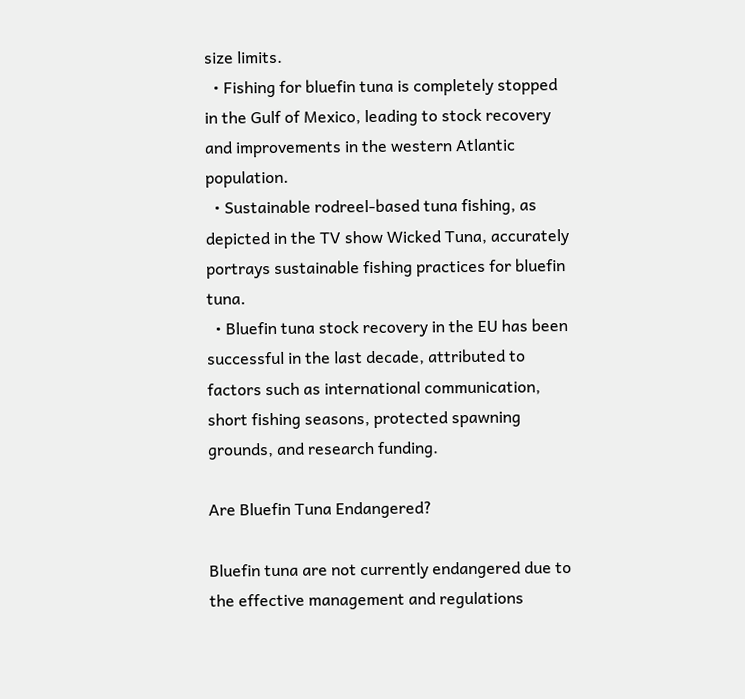size limits.
  • Fishing for bluefin tuna is completely stopped in the Gulf of Mexico, leading to stock recovery and improvements in the western Atlantic population.
  • Sustainable rodreel-based tuna fishing, as depicted in the TV show Wicked Tuna, accurately portrays sustainable fishing practices for bluefin tuna.
  • Bluefin tuna stock recovery in the EU has been successful in the last decade, attributed to factors such as international communication, short fishing seasons, protected spawning grounds, and research funding.

Are Bluefin Tuna Endangered?

Bluefin tuna are not currently endangered due to the effective management and regulations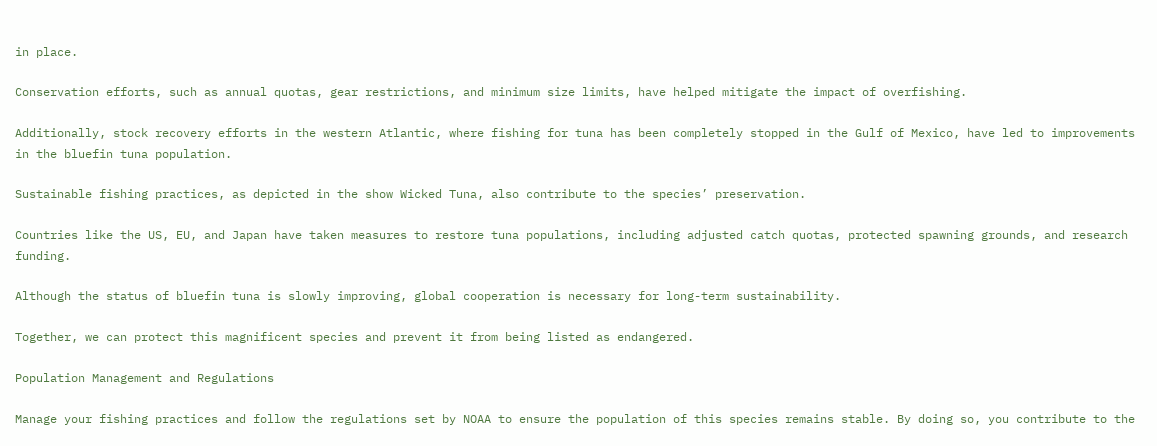in place.

Conservation efforts, such as annual quotas, gear restrictions, and minimum size limits, have helped mitigate the impact of overfishing.

Additionally, stock recovery efforts in the western Atlantic, where fishing for tuna has been completely stopped in the Gulf of Mexico, have led to improvements in the bluefin tuna population.

Sustainable fishing practices, as depicted in the show Wicked Tuna, also contribute to the species’ preservation.

Countries like the US, EU, and Japan have taken measures to restore tuna populations, including adjusted catch quotas, protected spawning grounds, and research funding.

Although the status of bluefin tuna is slowly improving, global cooperation is necessary for long-term sustainability.

Together, we can protect this magnificent species and prevent it from being listed as endangered.

Population Management and Regulations

Manage your fishing practices and follow the regulations set by NOAA to ensure the population of this species remains stable. By doing so, you contribute to the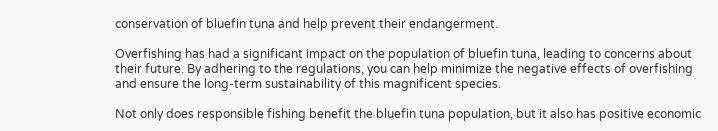conservation of bluefin tuna and help prevent their endangerment.

Overfishing has had a significant impact on the population of bluefin tuna, leading to concerns about their future. By adhering to the regulations, you can help minimize the negative effects of overfishing and ensure the long-term sustainability of this magnificent species.

Not only does responsible fishing benefit the bluefin tuna population, but it also has positive economic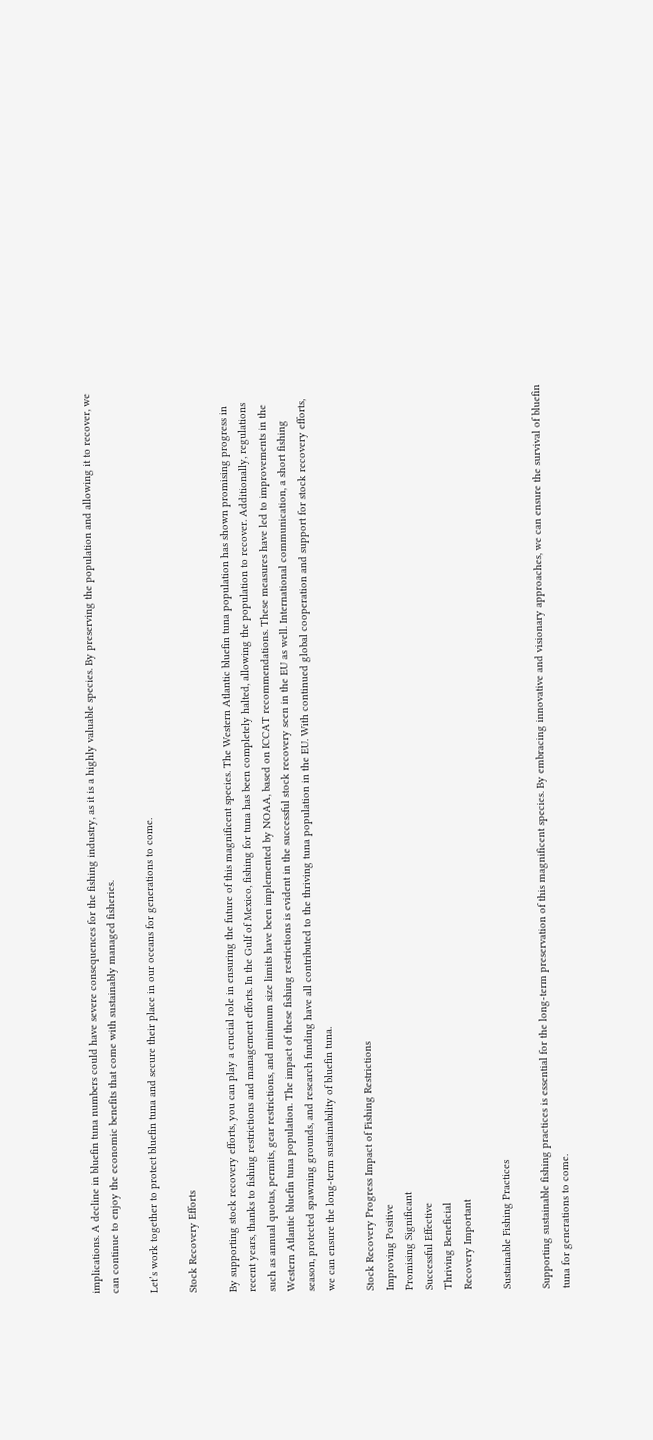implications. A decline in bluefin tuna numbers could have severe consequences for the fishing industry, as it is a highly valuable species. By preserving the population and allowing it to recover, we can continue to enjoy the economic benefits that come with sustainably managed fisheries.

Let’s work together to protect bluefin tuna and secure their place in our oceans for generations to come.

Stock Recovery Efforts

By supporting stock recovery efforts, you can play a crucial role in ensuring the future of this magnificent species. The Western Atlantic bluefin tuna population has shown promising progress in recent years, thanks to fishing restrictions and management efforts. In the Gulf of Mexico, fishing for tuna has been completely halted, allowing the population to recover. Additionally, regulations such as annual quotas, permits, gear restrictions, and minimum size limits have been implemented by NOAA, based on ICCAT recommendations. These measures have led to improvements in the Western Atlantic bluefin tuna population. The impact of these fishing restrictions is evident in the successful stock recovery seen in the EU as well. International communication, a short fishing season, protected spawning grounds, and research funding have all contributed to the thriving tuna population in the EU. With continued global cooperation and support for stock recovery efforts, we can ensure the long-term sustainability of bluefin tuna.

Stock Recovery Progress Impact of Fishing Restrictions
Improving Positive
Promising Significant
Successful Effective
Thriving Beneficial
Recovery Important

Sustainable Fishing Practices

Supporting sustainable fishing practices is essential for the long-term preservation of this magnificent species. By embracing innovative and visionary approaches, we can ensure the survival of bluefin tuna for generations to come.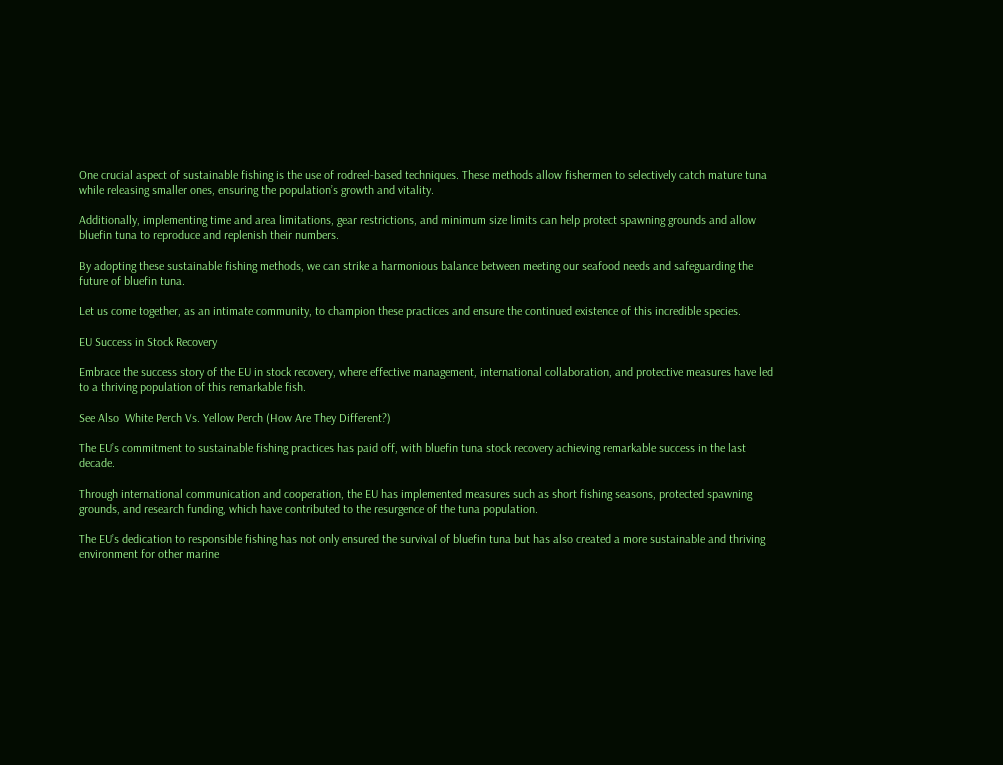One crucial aspect of sustainable fishing is the use of rodreel-based techniques. These methods allow fishermen to selectively catch mature tuna while releasing smaller ones, ensuring the population’s growth and vitality.

Additionally, implementing time and area limitations, gear restrictions, and minimum size limits can help protect spawning grounds and allow bluefin tuna to reproduce and replenish their numbers.

By adopting these sustainable fishing methods, we can strike a harmonious balance between meeting our seafood needs and safeguarding the future of bluefin tuna.

Let us come together, as an intimate community, to champion these practices and ensure the continued existence of this incredible species.

EU Success in Stock Recovery

Embrace the success story of the EU in stock recovery, where effective management, international collaboration, and protective measures have led to a thriving population of this remarkable fish.

See Also  White Perch Vs. Yellow Perch (How Are They Different?)

The EU’s commitment to sustainable fishing practices has paid off, with bluefin tuna stock recovery achieving remarkable success in the last decade.

Through international communication and cooperation, the EU has implemented measures such as short fishing seasons, protected spawning grounds, and research funding, which have contributed to the resurgence of the tuna population.

The EU’s dedication to responsible fishing has not only ensured the survival of bluefin tuna but has also created a more sustainable and thriving environment for other marine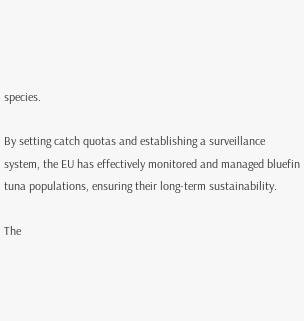species.

By setting catch quotas and establishing a surveillance system, the EU has effectively monitored and managed bluefin tuna populations, ensuring their long-term sustainability.

The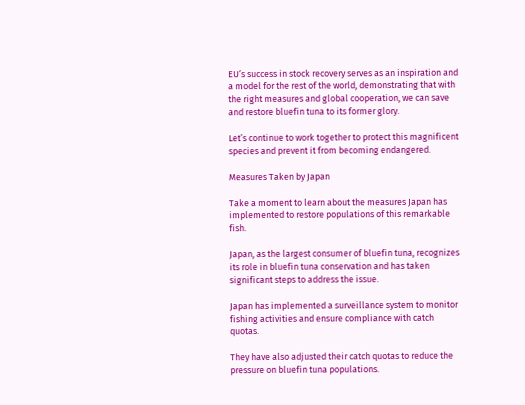EU’s success in stock recovery serves as an inspiration and a model for the rest of the world, demonstrating that with the right measures and global cooperation, we can save and restore bluefin tuna to its former glory.

Let’s continue to work together to protect this magnificent species and prevent it from becoming endangered.

Measures Taken by Japan

Take a moment to learn about the measures Japan has implemented to restore populations of this remarkable fish.

Japan, as the largest consumer of bluefin tuna, recognizes its role in bluefin tuna conservation and has taken significant steps to address the issue.

Japan has implemented a surveillance system to monitor fishing activities and ensure compliance with catch quotas.

They have also adjusted their catch quotas to reduce the pressure on bluefin tuna populations.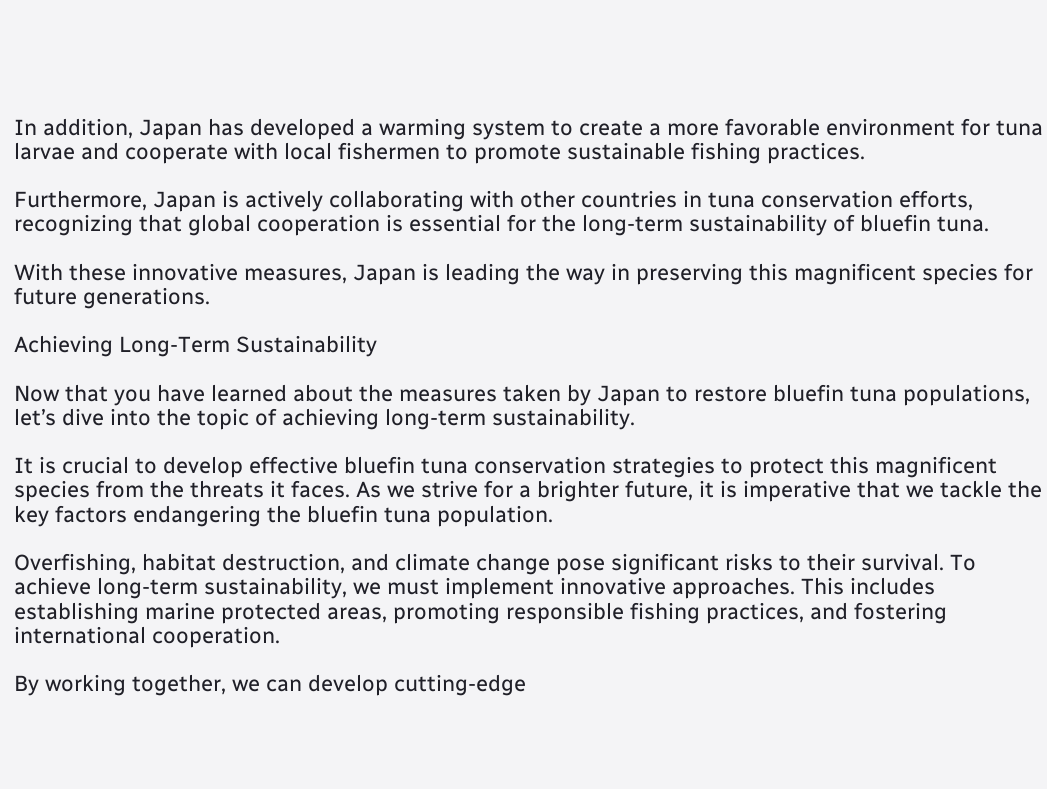In addition, Japan has developed a warming system to create a more favorable environment for tuna larvae and cooperate with local fishermen to promote sustainable fishing practices.

Furthermore, Japan is actively collaborating with other countries in tuna conservation efforts, recognizing that global cooperation is essential for the long-term sustainability of bluefin tuna.

With these innovative measures, Japan is leading the way in preserving this magnificent species for future generations.

Achieving Long-Term Sustainability

Now that you have learned about the measures taken by Japan to restore bluefin tuna populations, let’s dive into the topic of achieving long-term sustainability.

It is crucial to develop effective bluefin tuna conservation strategies to protect this magnificent species from the threats it faces. As we strive for a brighter future, it is imperative that we tackle the key factors endangering the bluefin tuna population.

Overfishing, habitat destruction, and climate change pose significant risks to their survival. To achieve long-term sustainability, we must implement innovative approaches. This includes establishing marine protected areas, promoting responsible fishing practices, and fostering international cooperation.

By working together, we can develop cutting-edge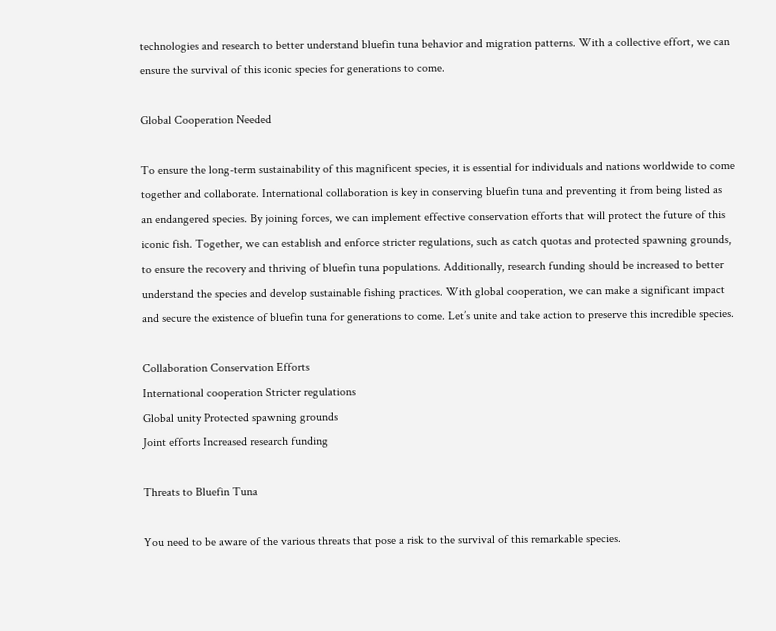technologies and research to better understand bluefin tuna behavior and migration patterns. With a collective effort, we can ensure the survival of this iconic species for generations to come.

Global Cooperation Needed

To ensure the long-term sustainability of this magnificent species, it is essential for individuals and nations worldwide to come together and collaborate. International collaboration is key in conserving bluefin tuna and preventing it from being listed as an endangered species. By joining forces, we can implement effective conservation efforts that will protect the future of this iconic fish. Together, we can establish and enforce stricter regulations, such as catch quotas and protected spawning grounds, to ensure the recovery and thriving of bluefin tuna populations. Additionally, research funding should be increased to better understand the species and develop sustainable fishing practices. With global cooperation, we can make a significant impact and secure the existence of bluefin tuna for generations to come. Let’s unite and take action to preserve this incredible species.

Collaboration Conservation Efforts
International cooperation Stricter regulations
Global unity Protected spawning grounds
Joint efforts Increased research funding

Threats to Bluefin Tuna

You need to be aware of the various threats that pose a risk to the survival of this remarkable species.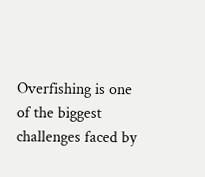Overfishing is one of the biggest challenges faced by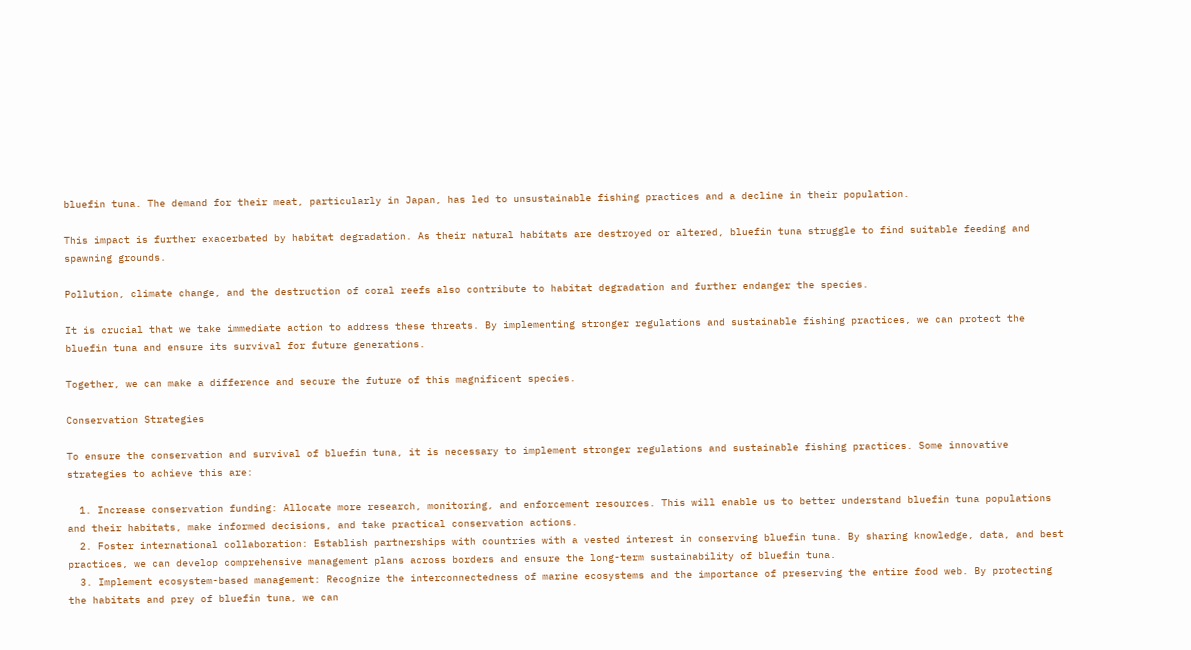bluefin tuna. The demand for their meat, particularly in Japan, has led to unsustainable fishing practices and a decline in their population.

This impact is further exacerbated by habitat degradation. As their natural habitats are destroyed or altered, bluefin tuna struggle to find suitable feeding and spawning grounds.

Pollution, climate change, and the destruction of coral reefs also contribute to habitat degradation and further endanger the species.

It is crucial that we take immediate action to address these threats. By implementing stronger regulations and sustainable fishing practices, we can protect the bluefin tuna and ensure its survival for future generations.

Together, we can make a difference and secure the future of this magnificent species.

Conservation Strategies

To ensure the conservation and survival of bluefin tuna, it is necessary to implement stronger regulations and sustainable fishing practices. Some innovative strategies to achieve this are:

  1. Increase conservation funding: Allocate more research, monitoring, and enforcement resources. This will enable us to better understand bluefin tuna populations and their habitats, make informed decisions, and take practical conservation actions.
  2. Foster international collaboration: Establish partnerships with countries with a vested interest in conserving bluefin tuna. By sharing knowledge, data, and best practices, we can develop comprehensive management plans across borders and ensure the long-term sustainability of bluefin tuna.
  3. Implement ecosystem-based management: Recognize the interconnectedness of marine ecosystems and the importance of preserving the entire food web. By protecting the habitats and prey of bluefin tuna, we can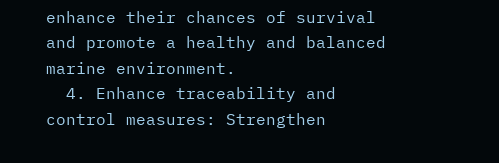enhance their chances of survival and promote a healthy and balanced marine environment.
  4. Enhance traceability and control measures: Strengthen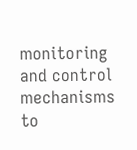monitoring and control mechanisms to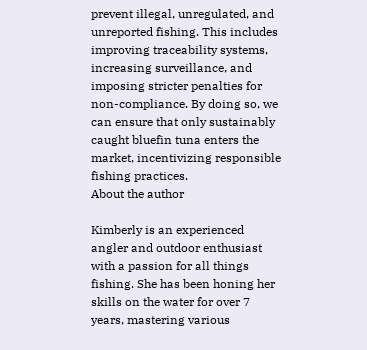prevent illegal, unregulated, and unreported fishing. This includes improving traceability systems, increasing surveillance, and imposing stricter penalties for non-compliance. By doing so, we can ensure that only sustainably caught bluefin tuna enters the market, incentivizing responsible fishing practices.
About the author

Kimberly is an experienced angler and outdoor enthusiast with a passion for all things fishing. She has been honing her skills on the water for over 7 years, mastering various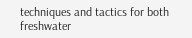techniques and tactics for both freshwater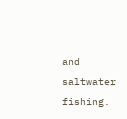and saltwater fishing.